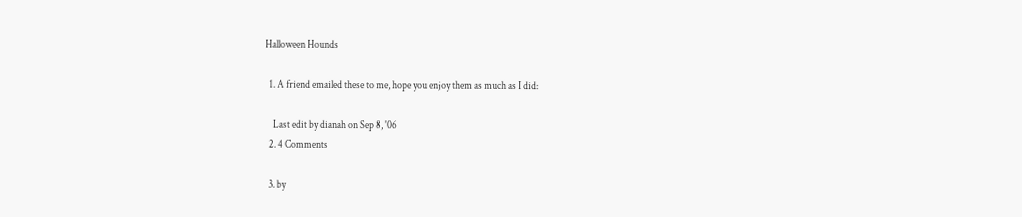Halloween Hounds

  1. A friend emailed these to me, hope you enjoy them as much as I did:

    Last edit by dianah on Sep 8, '06
  2. 4 Comments

  3. by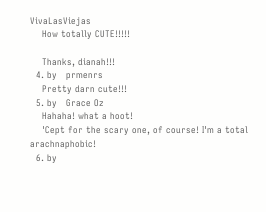VivaLasViejas
    How totally CUTE!!!!!

    Thanks, dianah!!!
  4. by   prmenrs
    Pretty darn cute!!!
  5. by   Grace Oz
    Hahaha! what a hoot!
    'Cept for the scary one, of course! I'm a total arachnaphobic!
  6. by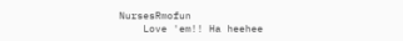NursesRmofun
    Love 'em!! Ha heehee